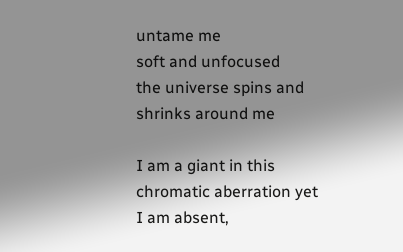untame me
soft and unfocused
the universe spins and
shrinks around me

I am a giant in this
chromatic aberration yet
I am absent,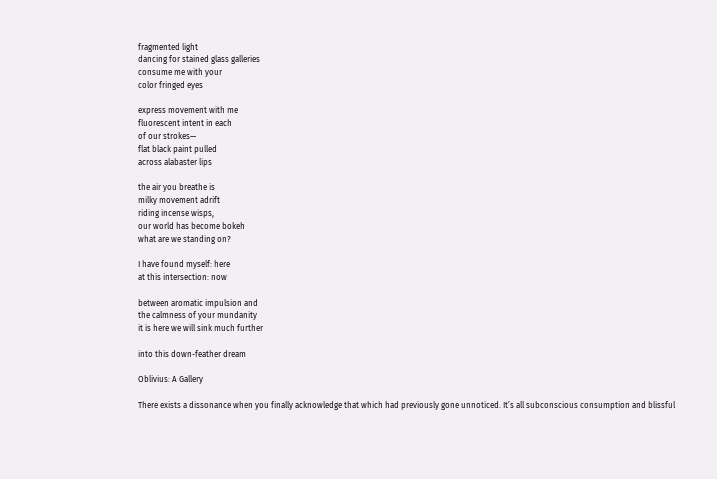fragmented light
dancing for stained glass galleries
consume me with your
color fringed eyes

express movement with me
fluorescent intent in each
of our strokes—
flat black paint pulled
across alabaster lips

the air you breathe is
milky movement adrift
riding incense wisps,
our world has become bokeh
what are we standing on?

I have found myself: here
at this intersection: now

between aromatic impulsion and
the calmness of your mundanity
it is here we will sink much further

into this down-feather dream

Oblivius: A Gallery

There exists a dissonance when you finally acknowledge that which had previously gone unnoticed. It’s all subconscious consumption and blissful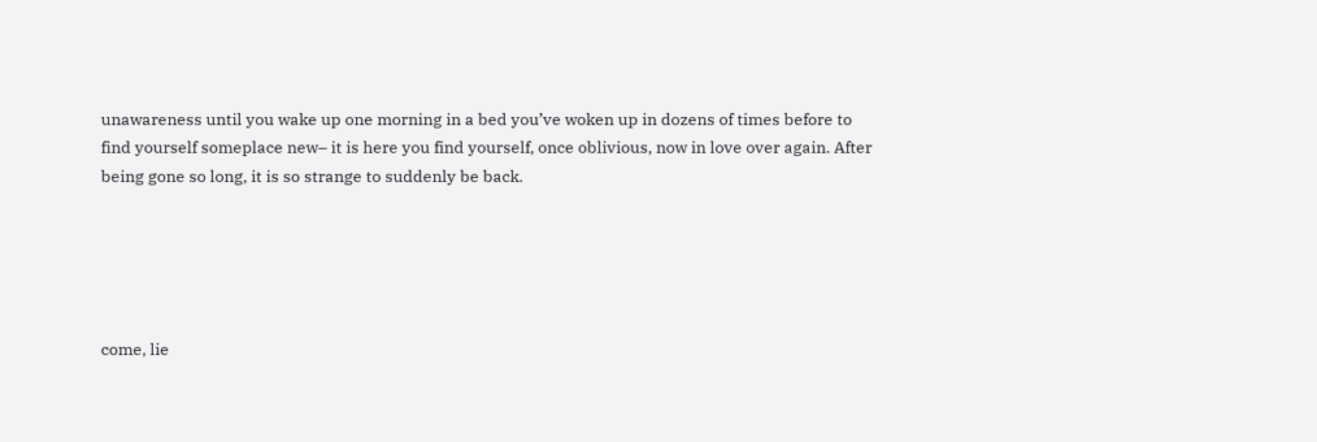unawareness until you wake up one morning in a bed you’ve woken up in dozens of times before to find yourself someplace new– it is here you find yourself, once oblivious, now in love over again. After being gone so long, it is so strange to suddenly be back.





come, lie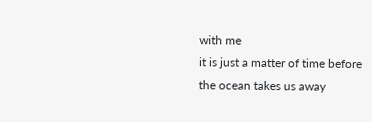with me
it is just a matter of time before
the ocean takes us away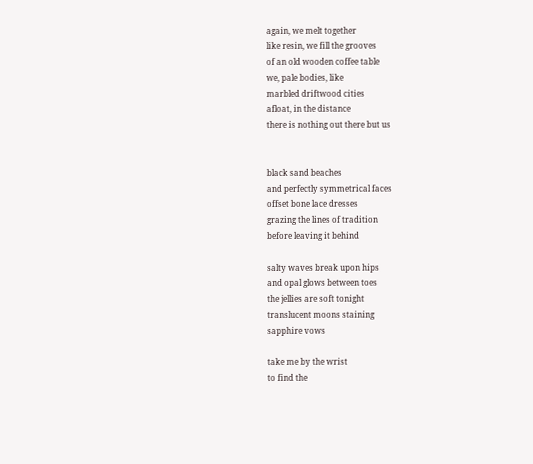again, we melt together
like resin, we fill the grooves
of an old wooden coffee table
we, pale bodies, like
marbled driftwood cities
afloat, in the distance
there is nothing out there but us


black sand beaches
and perfectly symmetrical faces
offset bone lace dresses
grazing the lines of tradition
before leaving it behind

salty waves break upon hips
and opal glows between toes
the jellies are soft tonight
translucent moons staining
sapphire vows

take me by the wrist
to find the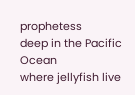prophetess
deep in the Pacific Ocean
where jellyfish live